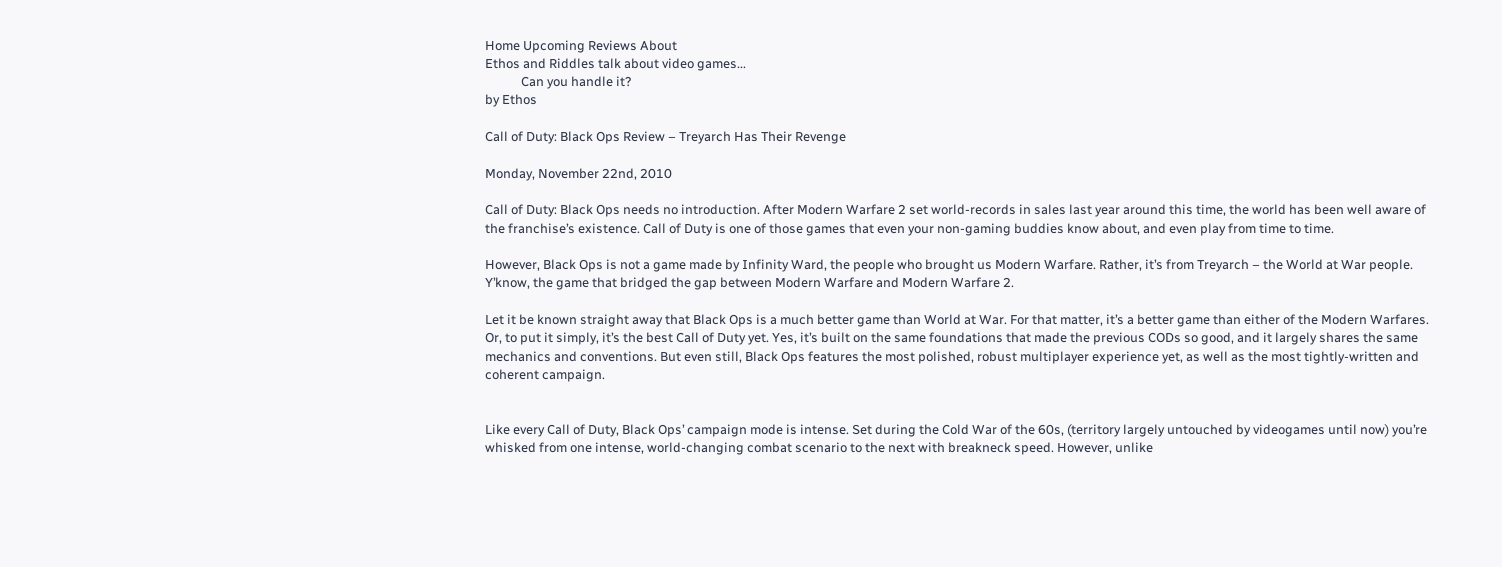Home Upcoming Reviews About
Ethos and Riddles talk about video games...
            Can you handle it?
by Ethos

Call of Duty: Black Ops Review – Treyarch Has Their Revenge

Monday, November 22nd, 2010

Call of Duty: Black Ops needs no introduction. After Modern Warfare 2 set world-records in sales last year around this time, the world has been well aware of the franchise’s existence. Call of Duty is one of those games that even your non-gaming buddies know about, and even play from time to time.

However, Black Ops is not a game made by Infinity Ward, the people who brought us Modern Warfare. Rather, it’s from Treyarch – the World at War people. Y’know, the game that bridged the gap between Modern Warfare and Modern Warfare 2.

Let it be known straight away that Black Ops is a much better game than World at War. For that matter, it’s a better game than either of the Modern Warfares. Or, to put it simply, it’s the best Call of Duty yet. Yes, it’s built on the same foundations that made the previous CODs so good, and it largely shares the same mechanics and conventions. But even still, Black Ops features the most polished, robust multiplayer experience yet, as well as the most tightly-written and coherent campaign.


Like every Call of Duty, Black Ops’ campaign mode is intense. Set during the Cold War of the 60s, (territory largely untouched by videogames until now) you’re whisked from one intense, world-changing combat scenario to the next with breakneck speed. However, unlike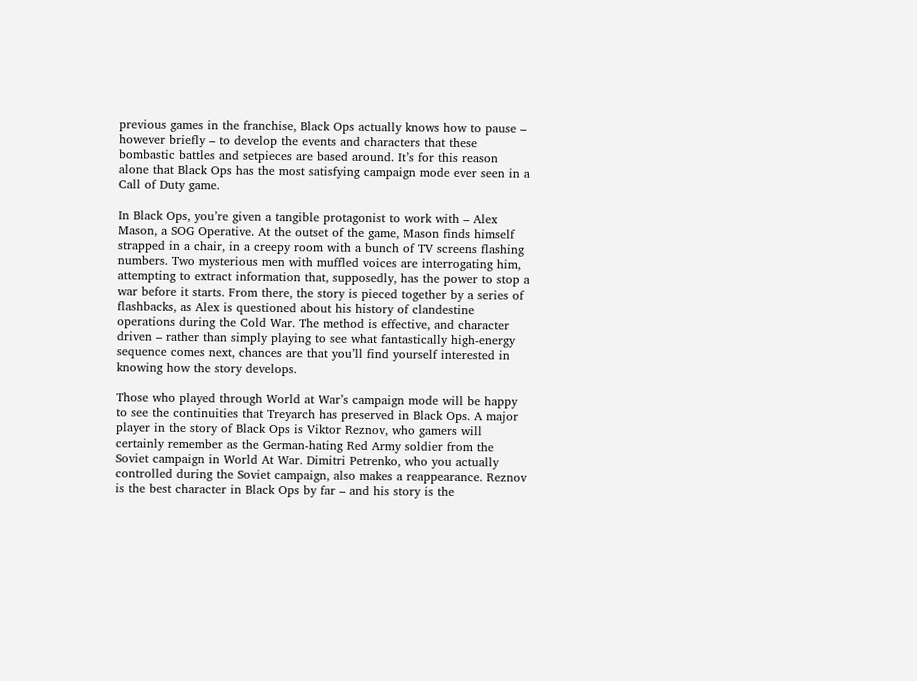previous games in the franchise, Black Ops actually knows how to pause – however briefly – to develop the events and characters that these bombastic battles and setpieces are based around. It’s for this reason alone that Black Ops has the most satisfying campaign mode ever seen in a Call of Duty game.

In Black Ops, you’re given a tangible protagonist to work with – Alex Mason, a SOG Operative. At the outset of the game, Mason finds himself strapped in a chair, in a creepy room with a bunch of TV screens flashing numbers. Two mysterious men with muffled voices are interrogating him, attempting to extract information that, supposedly, has the power to stop a war before it starts. From there, the story is pieced together by a series of flashbacks, as Alex is questioned about his history of clandestine operations during the Cold War. The method is effective, and character driven – rather than simply playing to see what fantastically high-energy sequence comes next, chances are that you’ll find yourself interested in knowing how the story develops.

Those who played through World at War’s campaign mode will be happy to see the continuities that Treyarch has preserved in Black Ops. A major player in the story of Black Ops is Viktor Reznov, who gamers will certainly remember as the German-hating Red Army soldier from the Soviet campaign in World At War. Dimitri Petrenko, who you actually controlled during the Soviet campaign, also makes a reappearance. Reznov is the best character in Black Ops by far – and his story is the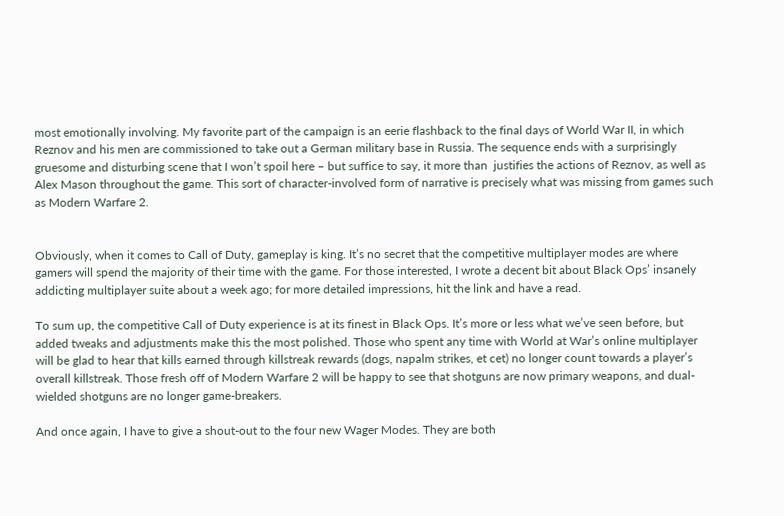most emotionally involving. My favorite part of the campaign is an eerie flashback to the final days of World War II, in which Reznov and his men are commissioned to take out a German military base in Russia. The sequence ends with a surprisingly gruesome and disturbing scene that I won’t spoil here – but suffice to say, it more than  justifies the actions of Reznov, as well as Alex Mason throughout the game. This sort of character-involved form of narrative is precisely what was missing from games such as Modern Warfare 2.


Obviously, when it comes to Call of Duty, gameplay is king. It’s no secret that the competitive multiplayer modes are where gamers will spend the majority of their time with the game. For those interested, I wrote a decent bit about Black Ops’ insanely addicting multiplayer suite about a week ago; for more detailed impressions, hit the link and have a read.

To sum up, the competitive Call of Duty experience is at its finest in Black Ops. It’s more or less what we’ve seen before, but added tweaks and adjustments make this the most polished. Those who spent any time with World at War’s online multiplayer will be glad to hear that kills earned through killstreak rewards (dogs, napalm strikes, et cet) no longer count towards a player’s overall killstreak. Those fresh off of Modern Warfare 2 will be happy to see that shotguns are now primary weapons, and dual-wielded shotguns are no longer game-breakers.

And once again, I have to give a shout-out to the four new Wager Modes. They are both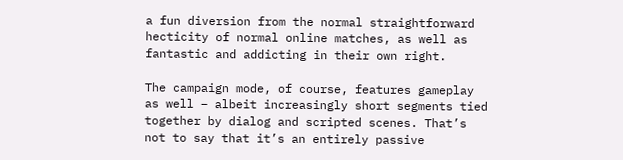a fun diversion from the normal straightforward hecticity of normal online matches, as well as fantastic and addicting in their own right.

The campaign mode, of course, features gameplay as well – albeit increasingly short segments tied together by dialog and scripted scenes. That’s not to say that it’s an entirely passive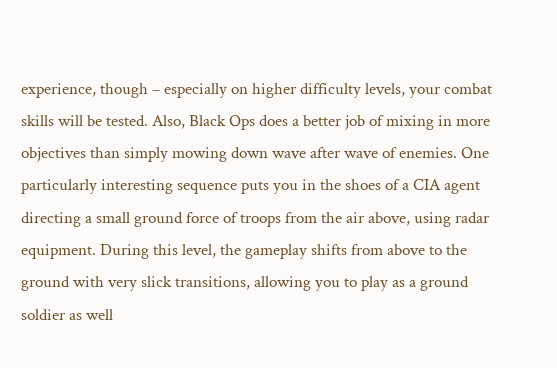experience, though – especially on higher difficulty levels, your combat skills will be tested. Also, Black Ops does a better job of mixing in more objectives than simply mowing down wave after wave of enemies. One particularly interesting sequence puts you in the shoes of a CIA agent directing a small ground force of troops from the air above, using radar equipment. During this level, the gameplay shifts from above to the ground with very slick transitions, allowing you to play as a ground soldier as well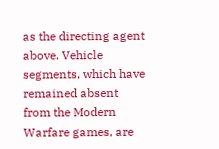as the directing agent above. Vehicle segments, which have remained absent from the Modern Warfare games, are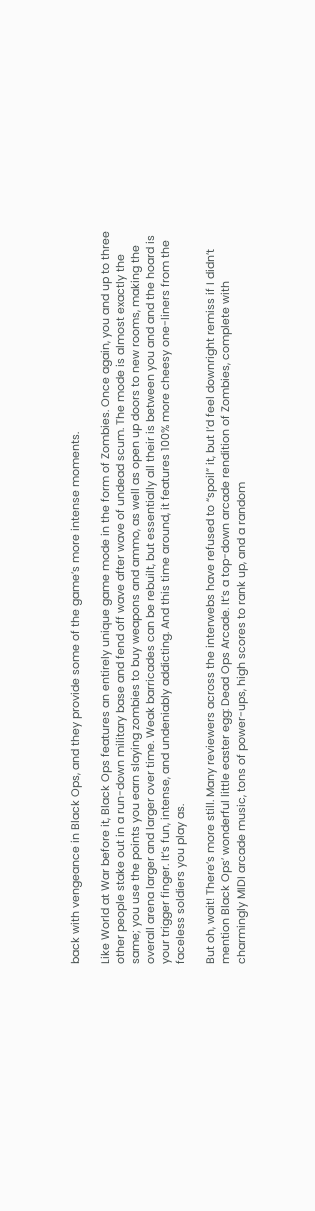back with vengeance in Black Ops, and they provide some of the game’s more intense moments.

Like World at War before it, Black Ops features an entirely unique game mode in the form of Zombies. Once again, you and up to three other people stake out in a run-down military base and fend off wave after wave of undead scum. The mode is almost exactly the same; you use the points you earn slaying zombies to buy weapons and ammo, as well as open up doors to new rooms, making the overall arena larger and larger over time. Weak barricades can be rebuilt, but essentially all their is between you and and the hoard is your trigger finger. It’s fun, intense, and undeniably addicting. And this time around, it features 100% more cheesy one-liners from the faceless soldiers you play as.

But oh, wait! There’s more still. Many reviewers across the interwebs have refused to “spoil” it, but I’d feel downright remiss if I didn’t mention Black Ops’ wonderful little easter egg: Dead Ops Arcade. It’s a top-down arcade rendition of Zombies, complete with charmingly MIDI arcade music, tons of power-ups, high scores to rank up, and a random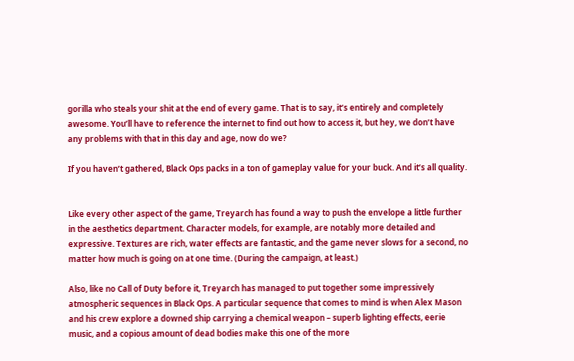gorilla who steals your shit at the end of every game. That is to say, it’s entirely and completely awesome. You’ll have to reference the internet to find out how to access it, but hey, we don’t have any problems with that in this day and age, now do we?

If you haven’t gathered, Black Ops packs in a ton of gameplay value for your buck. And it’s all quality.


Like every other aspect of the game, Treyarch has found a way to push the envelope a little further in the aesthetics department. Character models, for example, are notably more detailed and expressive. Textures are rich, water effects are fantastic, and the game never slows for a second, no matter how much is going on at one time. (During the campaign, at least.)

Also, like no Call of Duty before it, Treyarch has managed to put together some impressively atmospheric sequences in Black Ops. A particular sequence that comes to mind is when Alex Mason and his crew explore a downed ship carrying a chemical weapon – superb lighting effects, eerie music, and a copious amount of dead bodies make this one of the more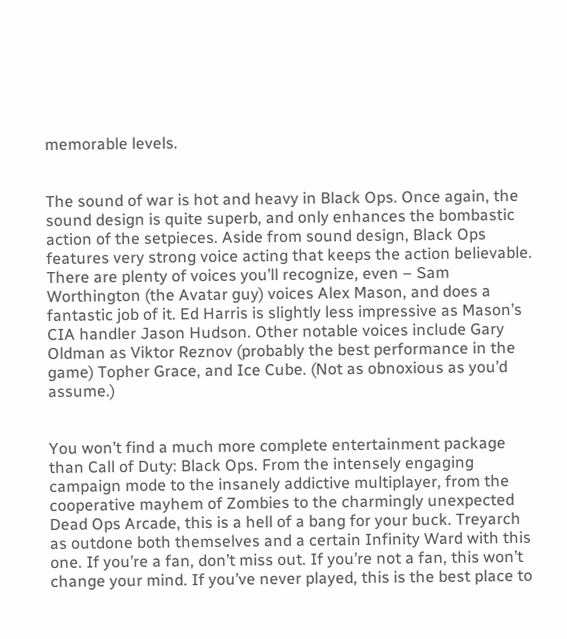memorable levels.


The sound of war is hot and heavy in Black Ops. Once again, the sound design is quite superb, and only enhances the bombastic action of the setpieces. Aside from sound design, Black Ops features very strong voice acting that keeps the action believable. There are plenty of voices you’ll recognize, even – Sam Worthington (the Avatar guy) voices Alex Mason, and does a fantastic job of it. Ed Harris is slightly less impressive as Mason’s CIA handler Jason Hudson. Other notable voices include Gary Oldman as Viktor Reznov (probably the best performance in the game) Topher Grace, and Ice Cube. (Not as obnoxious as you’d assume.)


You won’t find a much more complete entertainment package than Call of Duty: Black Ops. From the intensely engaging campaign mode to the insanely addictive multiplayer, from the cooperative mayhem of Zombies to the charmingly unexpected Dead Ops Arcade, this is a hell of a bang for your buck. Treyarch as outdone both themselves and a certain Infinity Ward with this one. If you’re a fan, don’t miss out. If you’re not a fan, this won’t change your mind. If you’ve never played, this is the best place to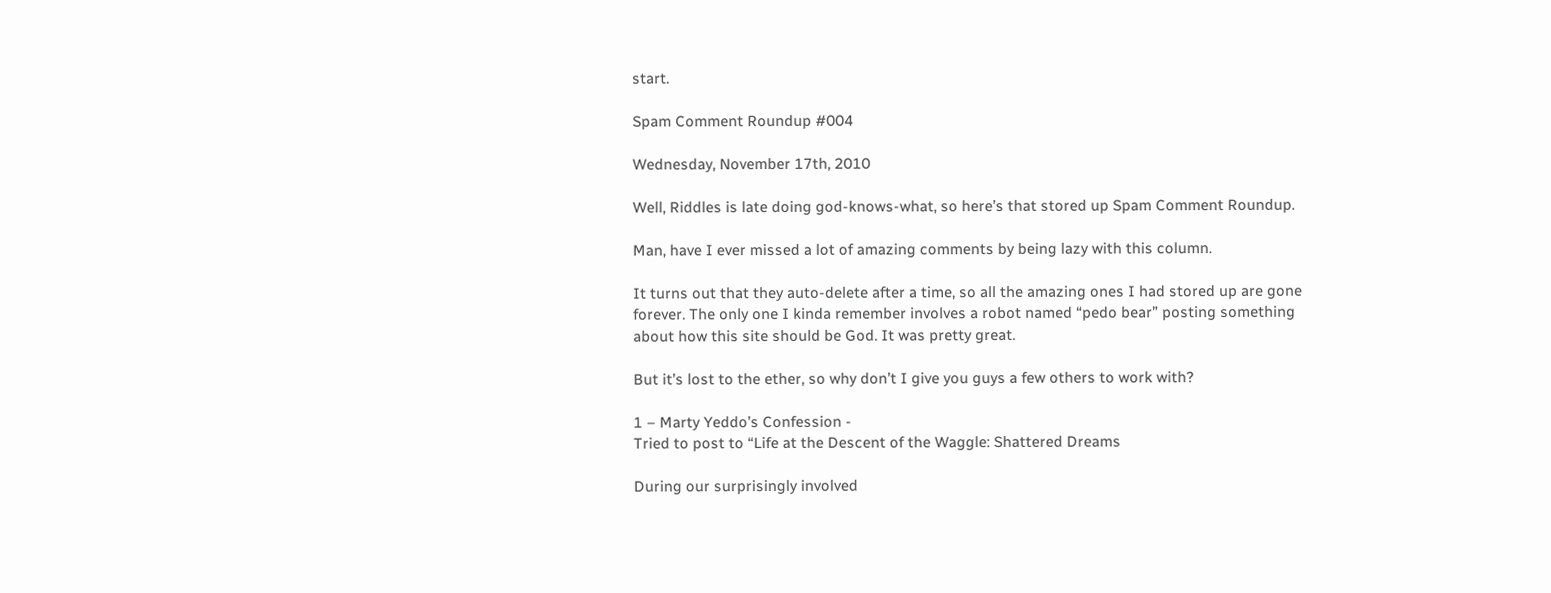start.

Spam Comment Roundup #004

Wednesday, November 17th, 2010

Well, Riddles is late doing god-knows-what, so here’s that stored up Spam Comment Roundup.

Man, have I ever missed a lot of amazing comments by being lazy with this column.

It turns out that they auto-delete after a time, so all the amazing ones I had stored up are gone forever. The only one I kinda remember involves a robot named “pedo bear” posting something about how this site should be God. It was pretty great.

But it’s lost to the ether, so why don’t I give you guys a few others to work with?

1 – Marty Yeddo’s Confession -
Tried to post to “Life at the Descent of the Waggle: Shattered Dreams

During our surprisingly involved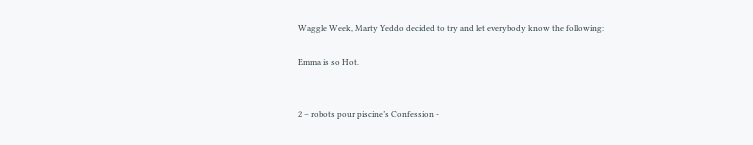Waggle Week, Marty Yeddo decided to try and let everybody know the following:

Emma is so Hot.


2 – robots pour piscine’s Confession -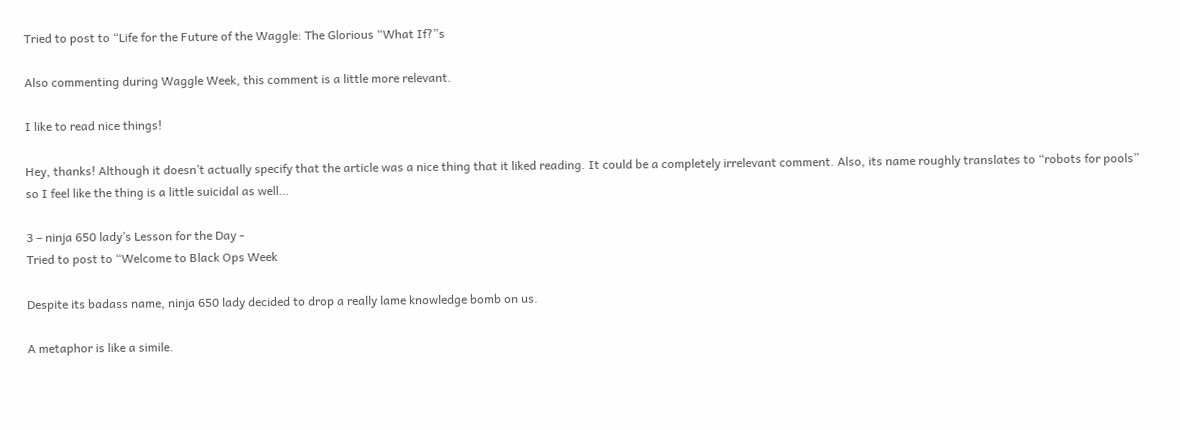Tried to post to “Life for the Future of the Waggle: The Glorious “What If?”s

Also commenting during Waggle Week, this comment is a little more relevant.

I like to read nice things!

Hey, thanks! Although it doesn’t actually specify that the article was a nice thing that it liked reading. It could be a completely irrelevant comment. Also, its name roughly translates to “robots for pools” so I feel like the thing is a little suicidal as well…

3 – ninja 650 lady’s Lesson for the Day -
Tried to post to “Welcome to Black Ops Week

Despite its badass name, ninja 650 lady decided to drop a really lame knowledge bomb on us.

A metaphor is like a simile.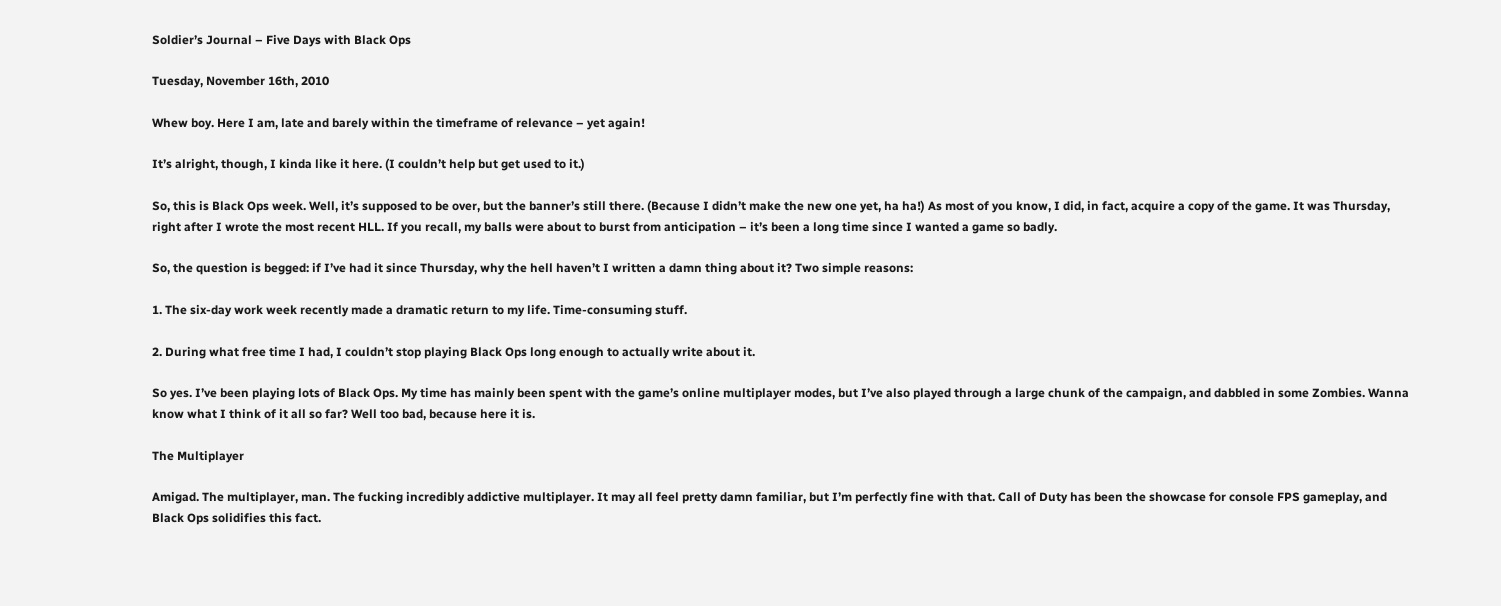Soldier’s Journal – Five Days with Black Ops

Tuesday, November 16th, 2010

Whew boy. Here I am, late and barely within the timeframe of relevance – yet again!

It’s alright, though, I kinda like it here. (I couldn’t help but get used to it.)

So, this is Black Ops week. Well, it’s supposed to be over, but the banner’s still there. (Because I didn’t make the new one yet, ha ha!) As most of you know, I did, in fact, acquire a copy of the game. It was Thursday, right after I wrote the most recent HLL. If you recall, my balls were about to burst from anticipation – it’s been a long time since I wanted a game so badly.

So, the question is begged: if I’ve had it since Thursday, why the hell haven’t I written a damn thing about it? Two simple reasons:

1. The six-day work week recently made a dramatic return to my life. Time-consuming stuff.

2. During what free time I had, I couldn’t stop playing Black Ops long enough to actually write about it.

So yes. I’ve been playing lots of Black Ops. My time has mainly been spent with the game’s online multiplayer modes, but I’ve also played through a large chunk of the campaign, and dabbled in some Zombies. Wanna know what I think of it all so far? Well too bad, because here it is.

The Multiplayer

Amigad. The multiplayer, man. The fucking incredibly addictive multiplayer. It may all feel pretty damn familiar, but I’m perfectly fine with that. Call of Duty has been the showcase for console FPS gameplay, and Black Ops solidifies this fact.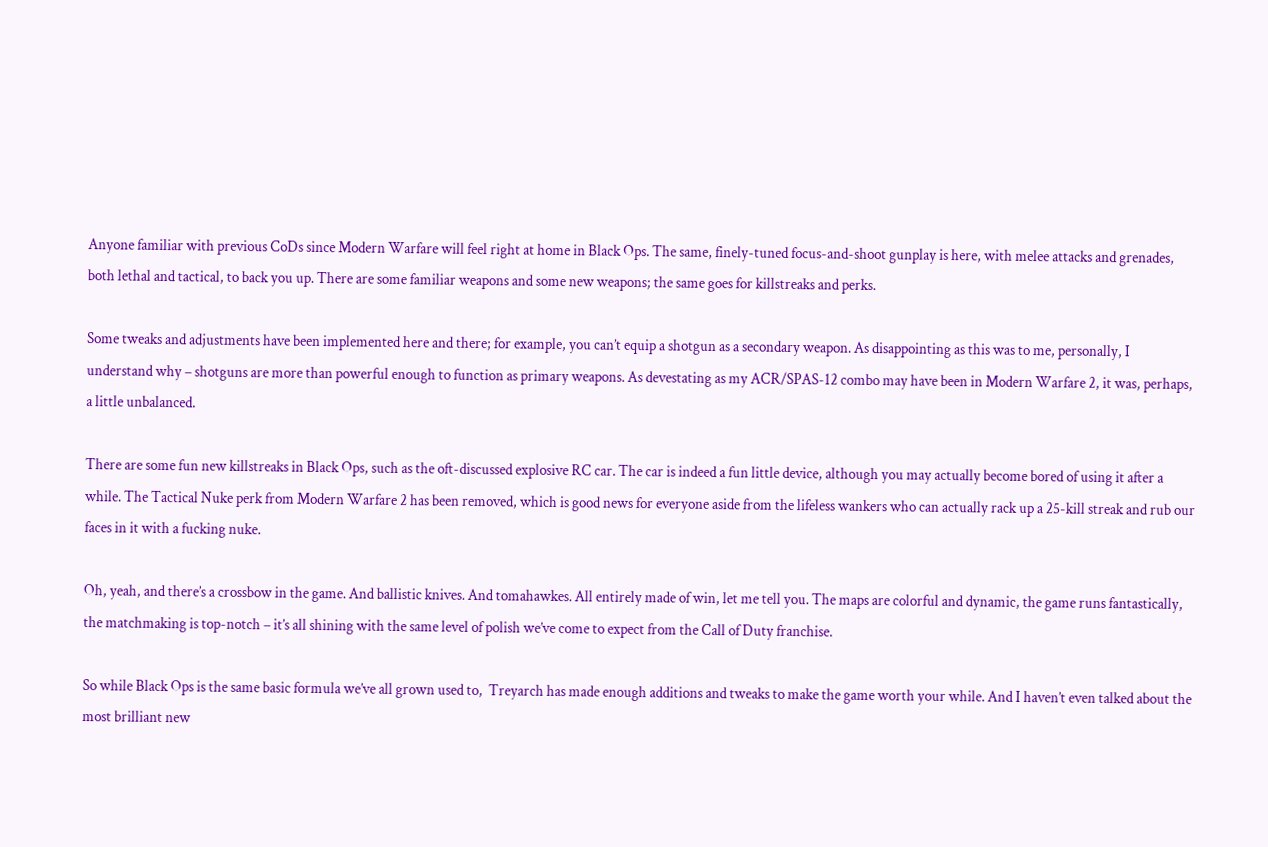Anyone familiar with previous CoDs since Modern Warfare will feel right at home in Black Ops. The same, finely-tuned focus-and-shoot gunplay is here, with melee attacks and grenades, both lethal and tactical, to back you up. There are some familiar weapons and some new weapons; the same goes for killstreaks and perks.

Some tweaks and adjustments have been implemented here and there; for example, you can’t equip a shotgun as a secondary weapon. As disappointing as this was to me, personally, I understand why – shotguns are more than powerful enough to function as primary weapons. As devestating as my ACR/SPAS-12 combo may have been in Modern Warfare 2, it was, perhaps, a little unbalanced.

There are some fun new killstreaks in Black Ops, such as the oft-discussed explosive RC car. The car is indeed a fun little device, although you may actually become bored of using it after a while. The Tactical Nuke perk from Modern Warfare 2 has been removed, which is good news for everyone aside from the lifeless wankers who can actually rack up a 25-kill streak and rub our faces in it with a fucking nuke.

Oh, yeah, and there’s a crossbow in the game. And ballistic knives. And tomahawkes. All entirely made of win, let me tell you. The maps are colorful and dynamic, the game runs fantastically, the matchmaking is top-notch – it’s all shining with the same level of polish we’ve come to expect from the Call of Duty franchise.

So while Black Ops is the same basic formula we’ve all grown used to,  Treyarch has made enough additions and tweaks to make the game worth your while. And I haven’t even talked about the most brilliant new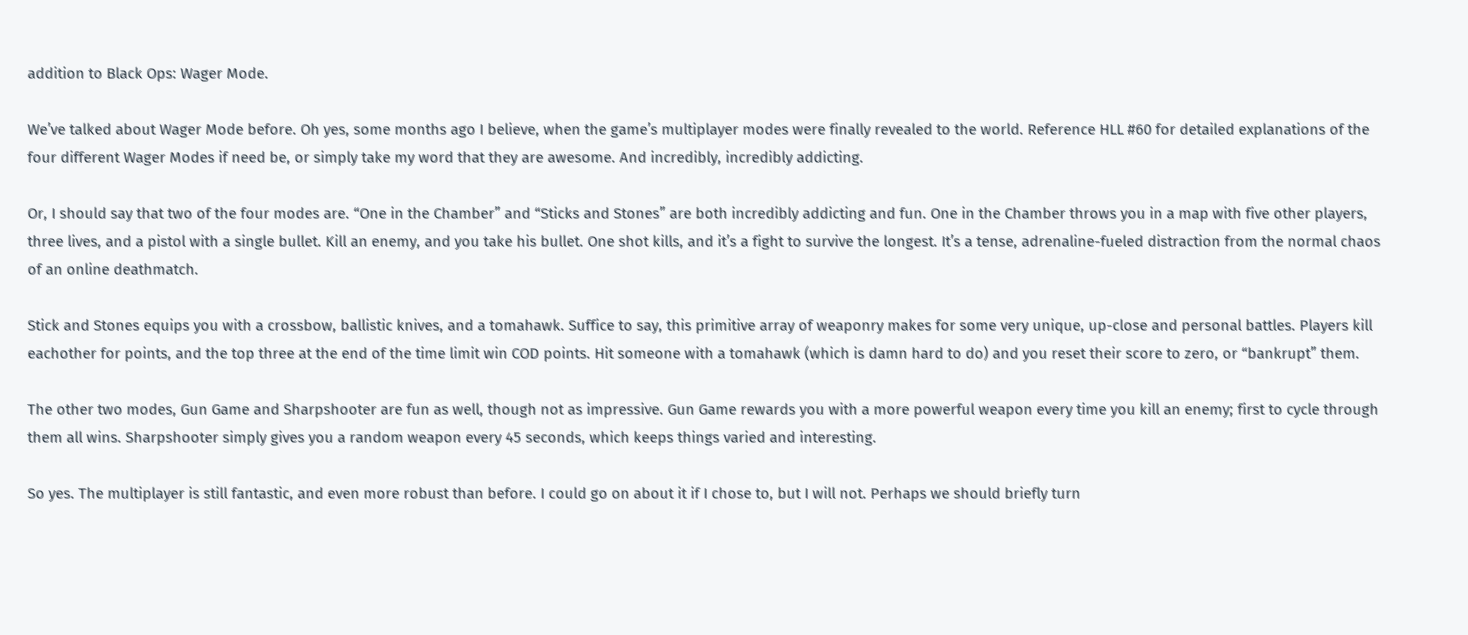addition to Black Ops: Wager Mode.

We’ve talked about Wager Mode before. Oh yes, some months ago I believe, when the game’s multiplayer modes were finally revealed to the world. Reference HLL #60 for detailed explanations of the four different Wager Modes if need be, or simply take my word that they are awesome. And incredibly, incredibly addicting.

Or, I should say that two of the four modes are. “One in the Chamber” and “Sticks and Stones” are both incredibly addicting and fun. One in the Chamber throws you in a map with five other players, three lives, and a pistol with a single bullet. Kill an enemy, and you take his bullet. One shot kills, and it’s a fight to survive the longest. It’s a tense, adrenaline-fueled distraction from the normal chaos of an online deathmatch.

Stick and Stones equips you with a crossbow, ballistic knives, and a tomahawk. Suffice to say, this primitive array of weaponry makes for some very unique, up-close and personal battles. Players kill eachother for points, and the top three at the end of the time limit win COD points. Hit someone with a tomahawk (which is damn hard to do) and you reset their score to zero, or “bankrupt” them.

The other two modes, Gun Game and Sharpshooter are fun as well, though not as impressive. Gun Game rewards you with a more powerful weapon every time you kill an enemy; first to cycle through them all wins. Sharpshooter simply gives you a random weapon every 45 seconds, which keeps things varied and interesting.

So yes. The multiplayer is still fantastic, and even more robust than before. I could go on about it if I chose to, but I will not. Perhaps we should briefly turn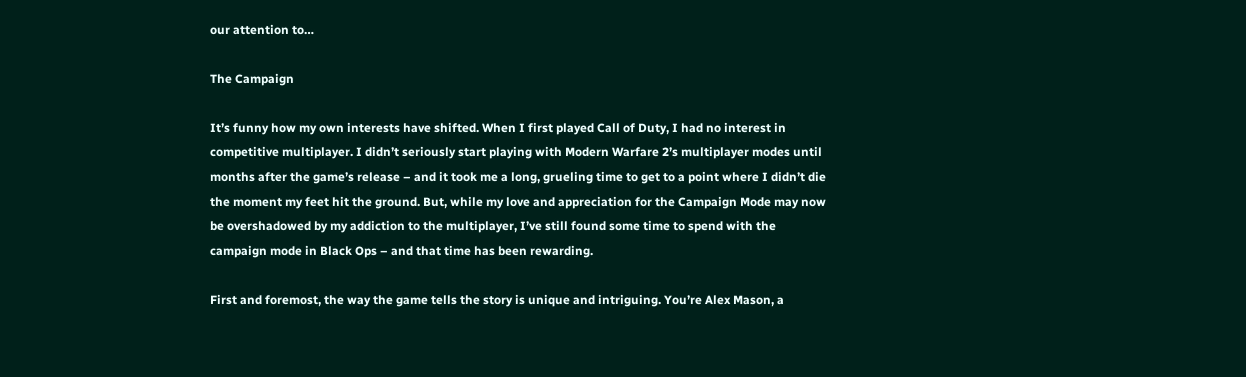our attention to…

The Campaign

It’s funny how my own interests have shifted. When I first played Call of Duty, I had no interest in competitive multiplayer. I didn’t seriously start playing with Modern Warfare 2’s multiplayer modes until months after the game’s release – and it took me a long, grueling time to get to a point where I didn’t die the moment my feet hit the ground. But, while my love and appreciation for the Campaign Mode may now be overshadowed by my addiction to the multiplayer, I’ve still found some time to spend with the campaign mode in Black Ops – and that time has been rewarding.

First and foremost, the way the game tells the story is unique and intriguing. You’re Alex Mason, a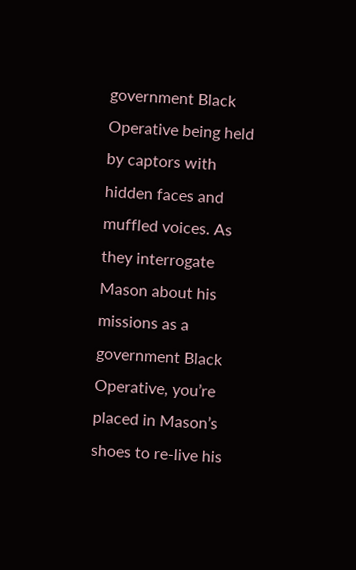government Black Operative being held by captors with hidden faces and muffled voices. As they interrogate Mason about his missions as a government Black Operative, you’re placed in Mason’s shoes to re-live his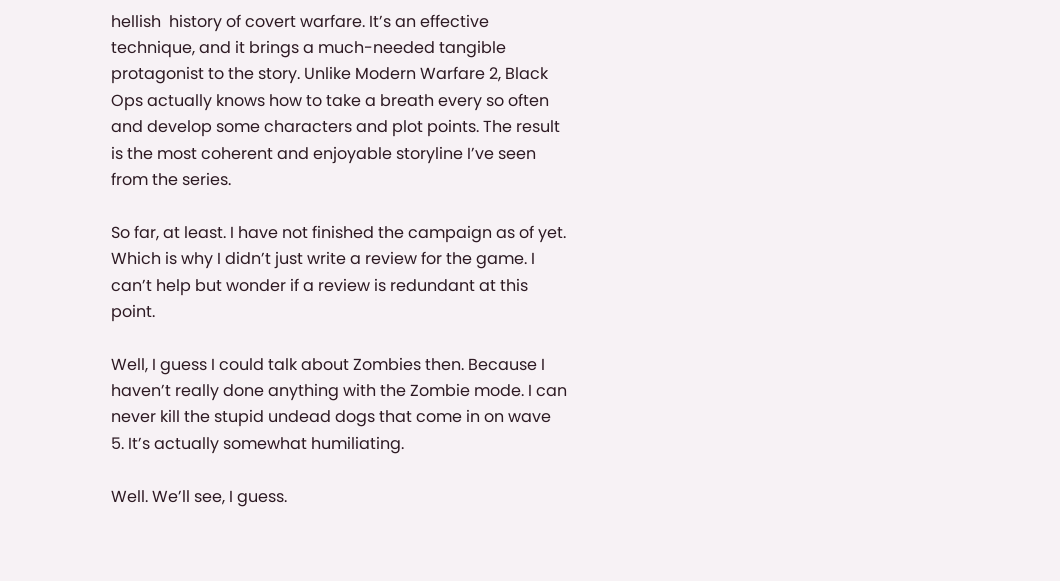hellish  history of covert warfare. It’s an effective technique, and it brings a much-needed tangible protagonist to the story. Unlike Modern Warfare 2, Black Ops actually knows how to take a breath every so often and develop some characters and plot points. The result is the most coherent and enjoyable storyline I’ve seen from the series.

So far, at least. I have not finished the campaign as of yet. Which is why I didn’t just write a review for the game. I can’t help but wonder if a review is redundant at this point.

Well, I guess I could talk about Zombies then. Because I haven’t really done anything with the Zombie mode. I can never kill the stupid undead dogs that come in on wave 5. It’s actually somewhat humiliating.

Well. We’ll see, I guess.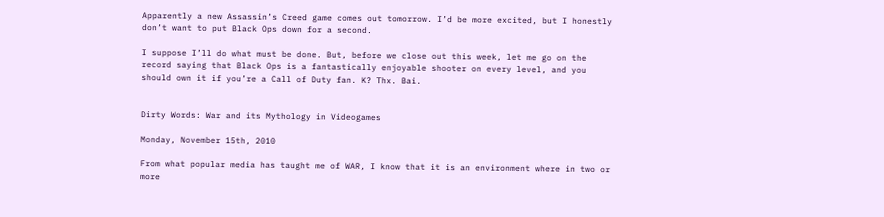Apparently a new Assassin’s Creed game comes out tomorrow. I’d be more excited, but I honestly don’t want to put Black Ops down for a second.

I suppose I’ll do what must be done. But, before we close out this week, let me go on the record saying that Black Ops is a fantastically enjoyable shooter on every level, and you should own it if you’re a Call of Duty fan. K? Thx. Bai.


Dirty Words: War and its Mythology in Videogames

Monday, November 15th, 2010

From what popular media has taught me of WAR, I know that it is an environment where in two or more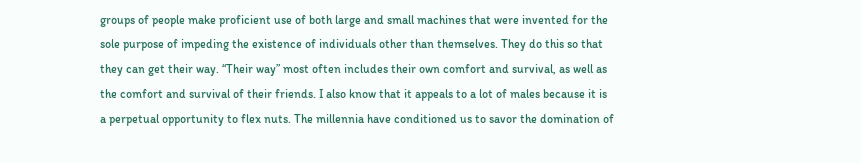groups of people make proficient use of both large and small machines that were invented for the sole purpose of impeding the existence of individuals other than themselves. They do this so that they can get their way. “Their way” most often includes their own comfort and survival, as well as the comfort and survival of their friends. I also know that it appeals to a lot of males because it is a perpetual opportunity to flex nuts. The millennia have conditioned us to savor the domination of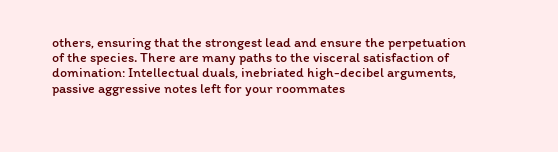others, ensuring that the strongest lead and ensure the perpetuation of the species. There are many paths to the visceral satisfaction of domination: Intellectual duals, inebriated high-decibel arguments, passive aggressive notes left for your roommates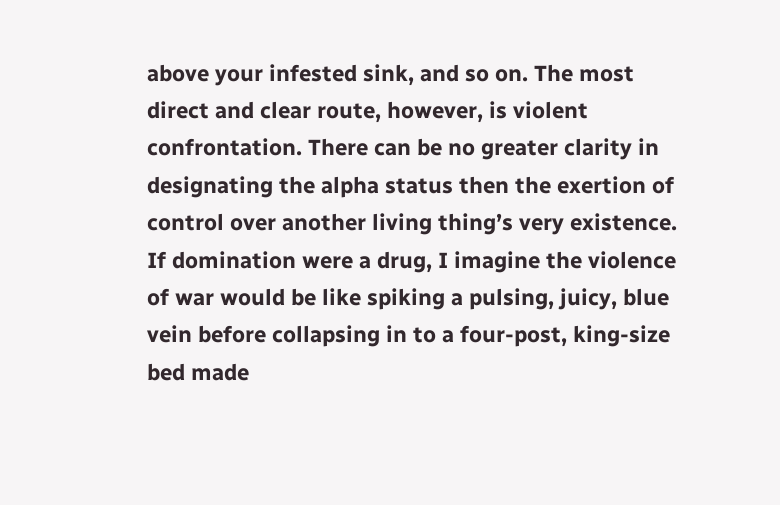above your infested sink, and so on. The most direct and clear route, however, is violent confrontation. There can be no greater clarity in designating the alpha status then the exertion of control over another living thing’s very existence.  If domination were a drug, I imagine the violence of war would be like spiking a pulsing, juicy, blue vein before collapsing in to a four-post, king-size bed made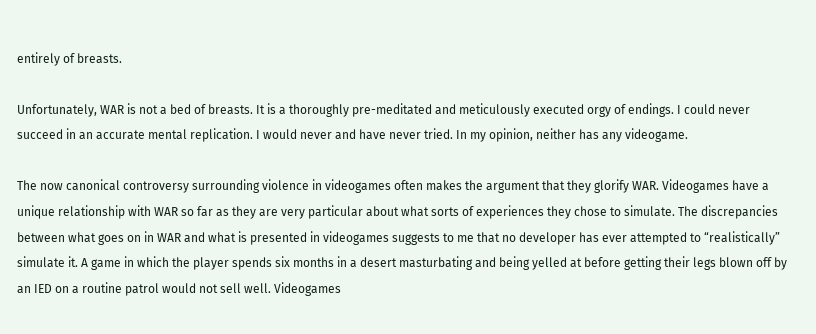entirely of breasts.

Unfortunately, WAR is not a bed of breasts. It is a thoroughly pre-meditated and meticulously executed orgy of endings. I could never succeed in an accurate mental replication. I would never and have never tried. In my opinion, neither has any videogame.

The now canonical controversy surrounding violence in videogames often makes the argument that they glorify WAR. Videogames have a unique relationship with WAR so far as they are very particular about what sorts of experiences they chose to simulate. The discrepancies between what goes on in WAR and what is presented in videogames suggests to me that no developer has ever attempted to “realistically” simulate it. A game in which the player spends six months in a desert masturbating and being yelled at before getting their legs blown off by an IED on a routine patrol would not sell well. Videogames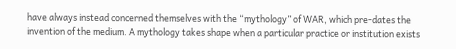have always instead concerned themselves with the “mythology” of WAR, which pre-dates the invention of the medium. A mythology takes shape when a particular practice or institution exists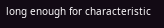long enough for characteristic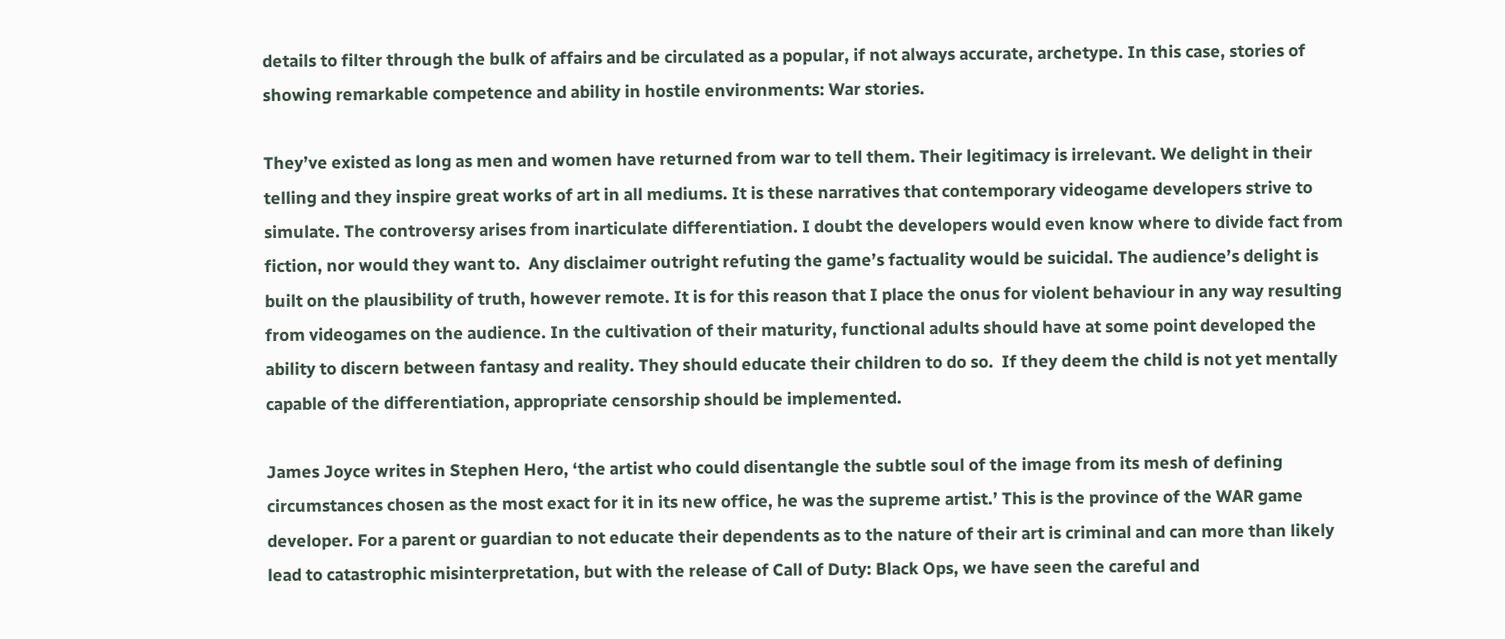details to filter through the bulk of affairs and be circulated as a popular, if not always accurate, archetype. In this case, stories of showing remarkable competence and ability in hostile environments: War stories.

They’ve existed as long as men and women have returned from war to tell them. Their legitimacy is irrelevant. We delight in their telling and they inspire great works of art in all mediums. It is these narratives that contemporary videogame developers strive to simulate. The controversy arises from inarticulate differentiation. I doubt the developers would even know where to divide fact from fiction, nor would they want to.  Any disclaimer outright refuting the game’s factuality would be suicidal. The audience’s delight is built on the plausibility of truth, however remote. It is for this reason that I place the onus for violent behaviour in any way resulting from videogames on the audience. In the cultivation of their maturity, functional adults should have at some point developed the ability to discern between fantasy and reality. They should educate their children to do so.  If they deem the child is not yet mentally capable of the differentiation, appropriate censorship should be implemented.

James Joyce writes in Stephen Hero, ‘the artist who could disentangle the subtle soul of the image from its mesh of defining circumstances chosen as the most exact for it in its new office, he was the supreme artist.’ This is the province of the WAR game developer. For a parent or guardian to not educate their dependents as to the nature of their art is criminal and can more than likely lead to catastrophic misinterpretation, but with the release of Call of Duty: Black Ops, we have seen the careful and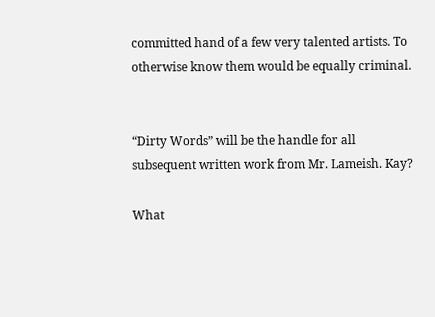committed hand of a few very talented artists. To otherwise know them would be equally criminal.


“Dirty Words” will be the handle for all subsequent written work from Mr. Lameish. Kay?

What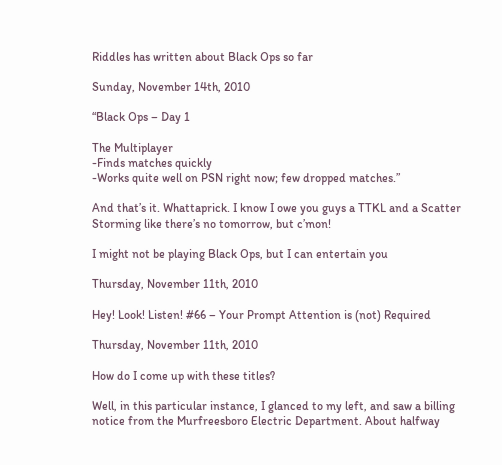Riddles has written about Black Ops so far

Sunday, November 14th, 2010

“Black Ops – Day 1

The Multiplayer
-Finds matches quickly
-Works quite well on PSN right now; few dropped matches.”

And that’s it. Whattaprick. I know I owe you guys a TTKL and a Scatter Storming like there’s no tomorrow, but c’mon!

I might not be playing Black Ops, but I can entertain you

Thursday, November 11th, 2010

Hey! Look! Listen! #66 – Your Prompt Attention is (not) Required

Thursday, November 11th, 2010

How do I come up with these titles?

Well, in this particular instance, I glanced to my left, and saw a billing notice from the Murfreesboro Electric Department. About halfway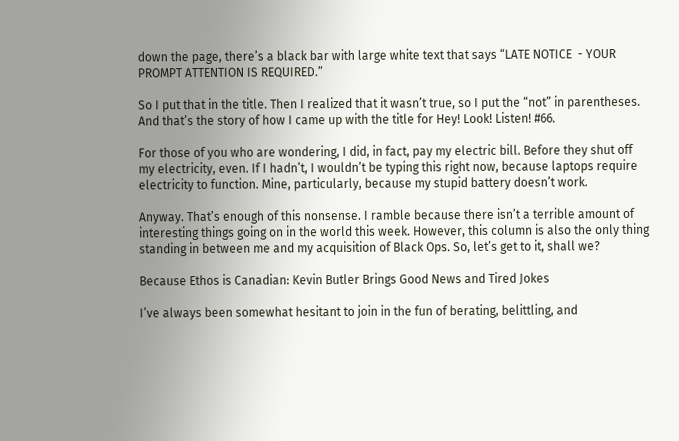down the page, there’s a black bar with large white text that says “LATE NOTICE  - YOUR PROMPT ATTENTION IS REQUIRED.”

So I put that in the title. Then I realized that it wasn’t true, so I put the “not” in parentheses. And that’s the story of how I came up with the title for Hey! Look! Listen! #66.

For those of you who are wondering, I did, in fact, pay my electric bill. Before they shut off my electricity, even. If I hadn’t, I wouldn’t be typing this right now, because laptops require electricity to function. Mine, particularly, because my stupid battery doesn’t work.

Anyway. That’s enough of this nonsense. I ramble because there isn’t a terrible amount of interesting things going on in the world this week. However, this column is also the only thing standing in between me and my acquisition of Black Ops. So, let’s get to it, shall we?

Because Ethos is Canadian: Kevin Butler Brings Good News and Tired Jokes

I’ve always been somewhat hesitant to join in the fun of berating, belittling, and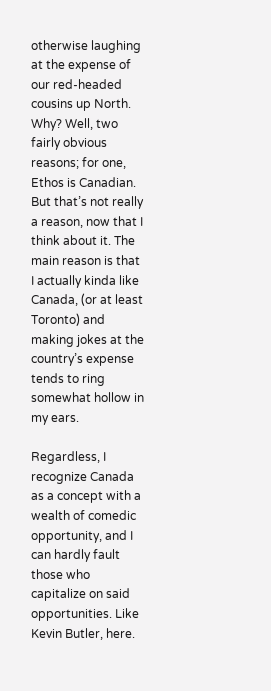otherwise laughing at the expense of our red-headed cousins up North. Why? Well, two fairly obvious reasons; for one, Ethos is Canadian. But that’s not really a reason, now that I think about it. The main reason is that I actually kinda like Canada, (or at least Toronto) and making jokes at the country’s expense tends to ring somewhat hollow in my ears.

Regardless, I recognize Canada as a concept with a wealth of comedic opportunity, and I can hardly fault those who capitalize on said opportunities. Like Kevin Butler, here.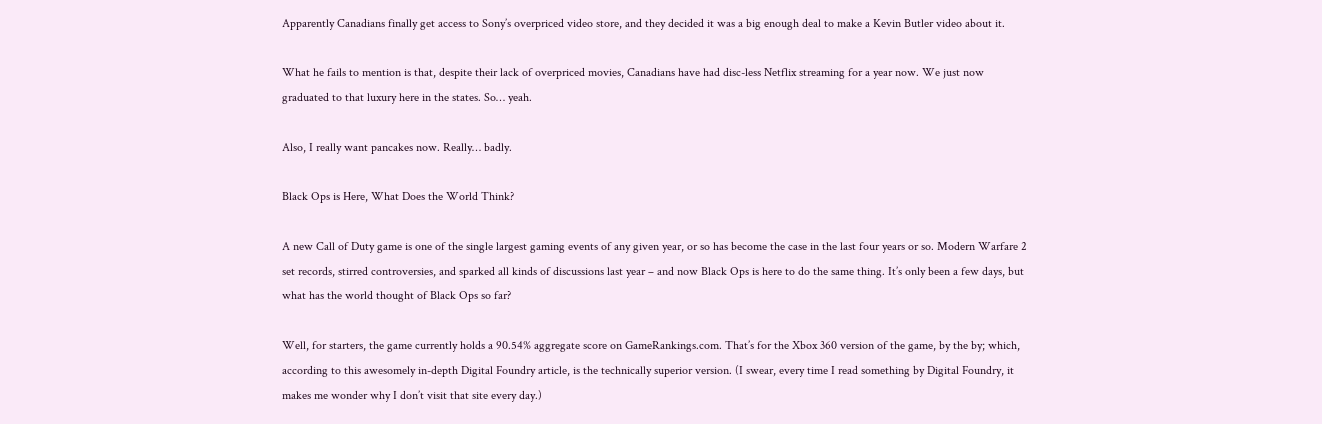Apparently Canadians finally get access to Sony’s overpriced video store, and they decided it was a big enough deal to make a Kevin Butler video about it.

What he fails to mention is that, despite their lack of overpriced movies, Canadians have had disc-less Netflix streaming for a year now. We just now graduated to that luxury here in the states. So… yeah.

Also, I really want pancakes now. Really… badly.

Black Ops is Here, What Does the World Think?

A new Call of Duty game is one of the single largest gaming events of any given year, or so has become the case in the last four years or so. Modern Warfare 2 set records, stirred controversies, and sparked all kinds of discussions last year – and now Black Ops is here to do the same thing. It’s only been a few days, but what has the world thought of Black Ops so far?

Well, for starters, the game currently holds a 90.54% aggregate score on GameRankings.com. That’s for the Xbox 360 version of the game, by the by; which, according to this awesomely in-depth Digital Foundry article, is the technically superior version. (I swear, every time I read something by Digital Foundry, it makes me wonder why I don’t visit that site every day.)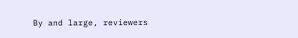By and large, reviewers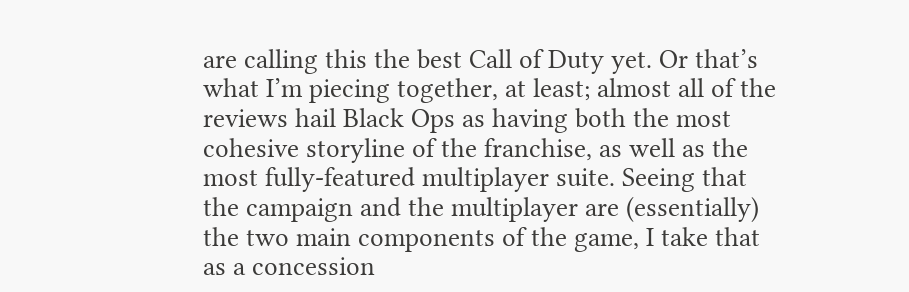are calling this the best Call of Duty yet. Or that’s what I’m piecing together, at least; almost all of the reviews hail Black Ops as having both the most cohesive storyline of the franchise, as well as the most fully-featured multiplayer suite. Seeing that the campaign and the multiplayer are (essentially) the two main components of the game, I take that as a concession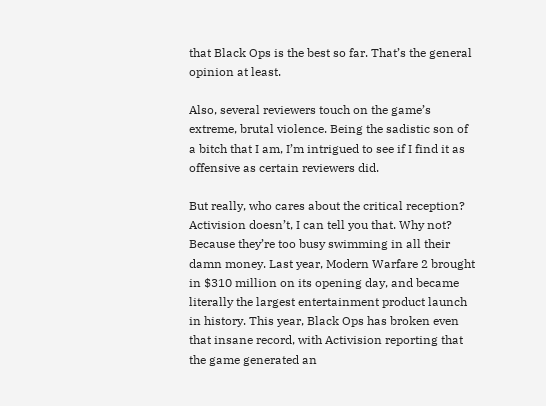that Black Ops is the best so far. That’s the general opinion at least.

Also, several reviewers touch on the game’s extreme, brutal violence. Being the sadistic son of a bitch that I am, I’m intrigued to see if I find it as offensive as certain reviewers did.

But really, who cares about the critical reception? Activision doesn’t, I can tell you that. Why not? Because they’re too busy swimming in all their damn money. Last year, Modern Warfare 2 brought in $310 million on its opening day, and became literally the largest entertainment product launch in history. This year, Black Ops has broken even that insane record, with Activision reporting that the game generated an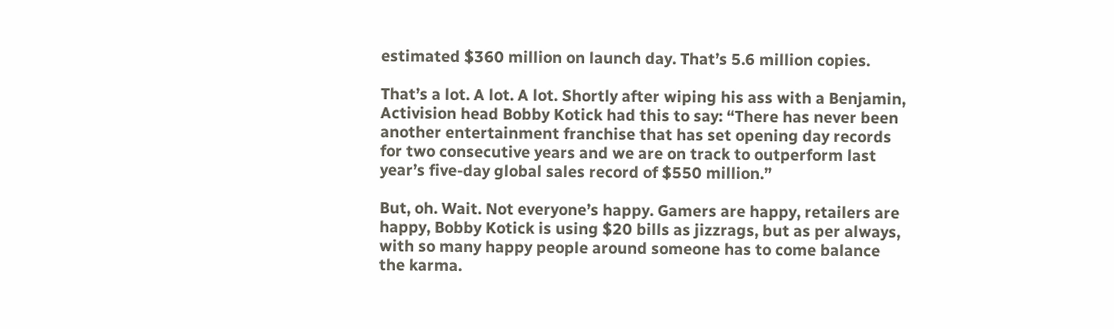estimated $360 million on launch day. That’s 5.6 million copies.

That’s a lot. A lot. A lot. Shortly after wiping his ass with a Benjamin, Activision head Bobby Kotick had this to say: “There has never been another entertainment franchise that has set opening day records for two consecutive years and we are on track to outperform last year’s five-day global sales record of $550 million.”

But, oh. Wait. Not everyone’s happy. Gamers are happy, retailers are happy, Bobby Kotick is using $20 bills as jizzrags, but as per always, with so many happy people around someone has to come balance the karma.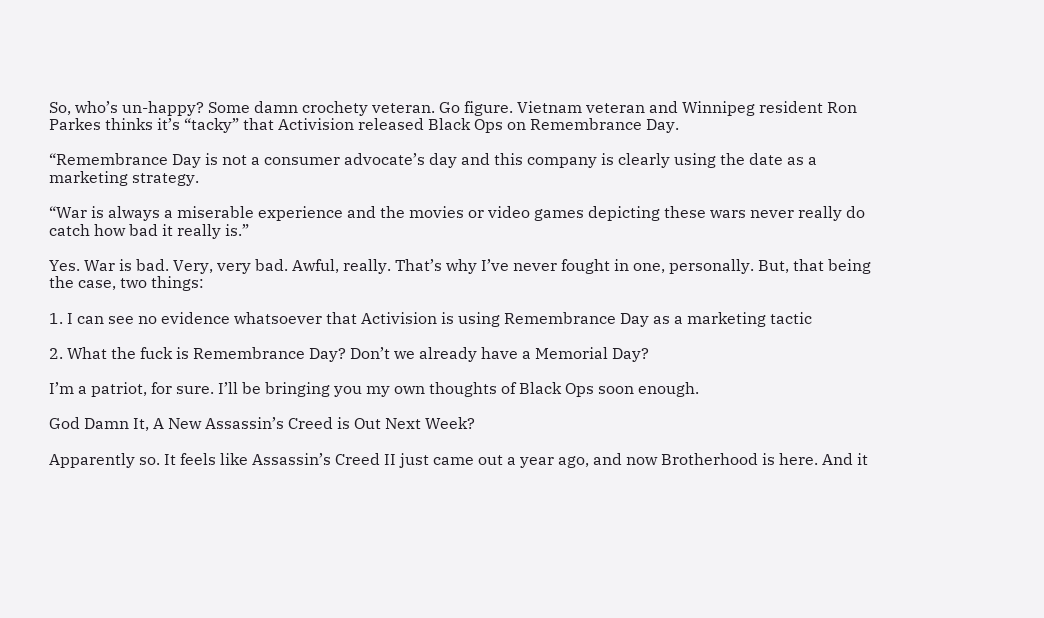So, who’s un-happy? Some damn crochety veteran. Go figure. Vietnam veteran and Winnipeg resident Ron Parkes thinks it’s “tacky” that Activision released Black Ops on Remembrance Day.

“Remembrance Day is not a consumer advocate’s day and this company is clearly using the date as a marketing strategy.

“War is always a miserable experience and the movies or video games depicting these wars never really do catch how bad it really is.”

Yes. War is bad. Very, very bad. Awful, really. That’s why I’ve never fought in one, personally. But, that being the case, two things:

1. I can see no evidence whatsoever that Activision is using Remembrance Day as a marketing tactic

2. What the fuck is Remembrance Day? Don’t we already have a Memorial Day?

I’m a patriot, for sure. I’ll be bringing you my own thoughts of Black Ops soon enough.

God Damn It, A New Assassin’s Creed is Out Next Week?

Apparently so. It feels like Assassin’s Creed II just came out a year ago, and now Brotherhood is here. And it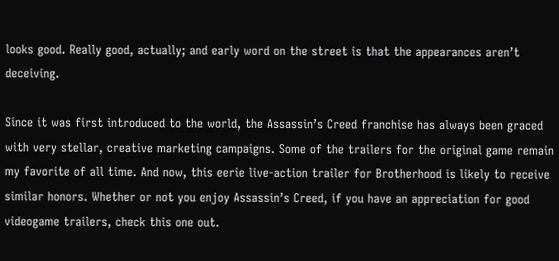looks good. Really good, actually; and early word on the street is that the appearances aren’t deceiving.

Since it was first introduced to the world, the Assassin’s Creed franchise has always been graced with very stellar, creative marketing campaigns. Some of the trailers for the original game remain my favorite of all time. And now, this eerie live-action trailer for Brotherhood is likely to receive similar honors. Whether or not you enjoy Assassin’s Creed, if you have an appreciation for good videogame trailers, check this one out.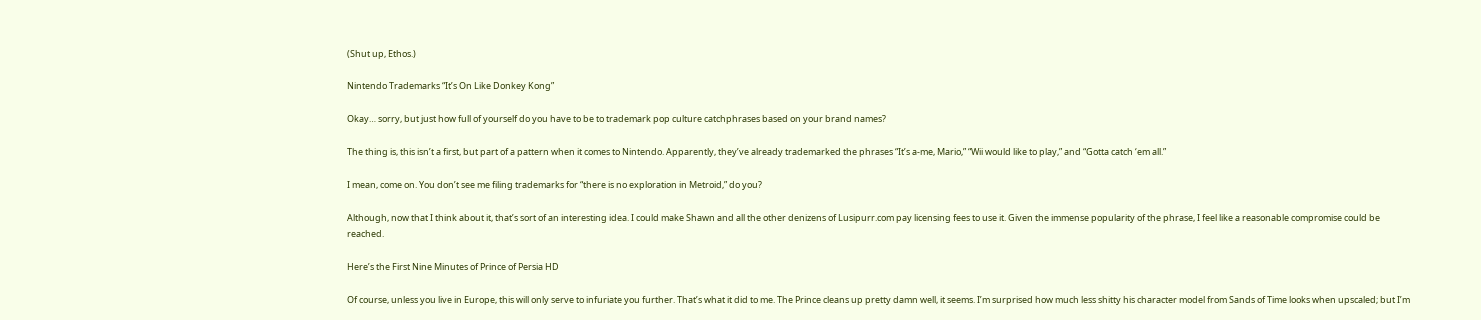(Shut up, Ethos.)

Nintendo Trademarks “It’s On Like Donkey Kong”

Okay… sorry, but just how full of yourself do you have to be to trademark pop culture catchphrases based on your brand names?

The thing is, this isn’t a first, but part of a pattern when it comes to Nintendo. Apparently, they’ve already trademarked the phrases “It’s a-me, Mario,” “Wii would like to play,” and “Gotta catch ‘em all.”

I mean, come on. You don’t see me filing trademarks for “there is no exploration in Metroid,” do you?

Although, now that I think about it, that’s sort of an interesting idea. I could make Shawn and all the other denizens of Lusipurr.com pay licensing fees to use it. Given the immense popularity of the phrase, I feel like a reasonable compromise could be reached.

Here’s the First Nine Minutes of Prince of Persia HD

Of course, unless you live in Europe, this will only serve to infuriate you further. That’s what it did to me. The Prince cleans up pretty damn well, it seems. I’m surprised how much less shitty his character model from Sands of Time looks when upscaled; but I’m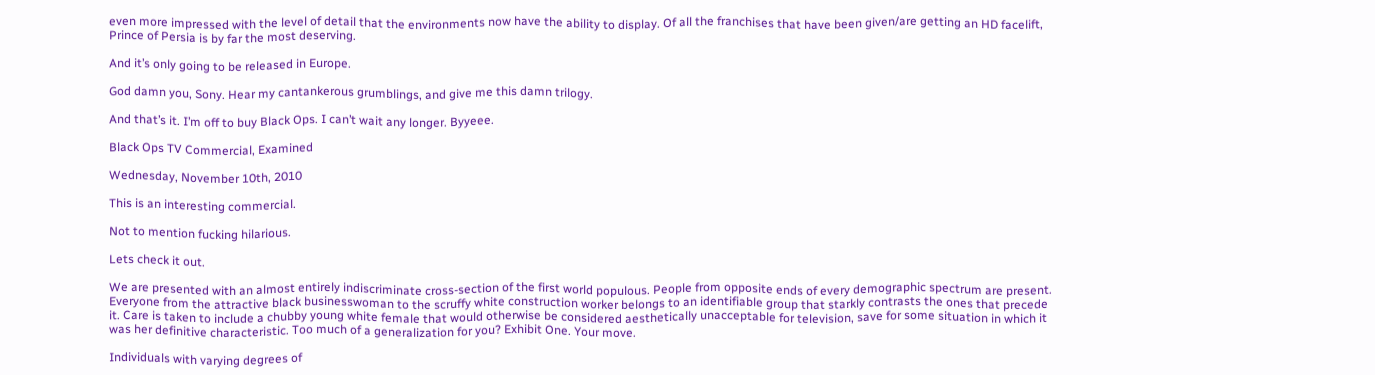even more impressed with the level of detail that the environments now have the ability to display. Of all the franchises that have been given/are getting an HD facelift, Prince of Persia is by far the most deserving.

And it’s only going to be released in Europe.

God damn you, Sony. Hear my cantankerous grumblings, and give me this damn trilogy.

And that’s it. I’m off to buy Black Ops. I can’t wait any longer. Byyeee.

Black Ops TV Commercial, Examined

Wednesday, November 10th, 2010

This is an interesting commercial.

Not to mention fucking hilarious.

Lets check it out.

We are presented with an almost entirely indiscriminate cross-section of the first world populous. People from opposite ends of every demographic spectrum are present. Everyone from the attractive black businesswoman to the scruffy white construction worker belongs to an identifiable group that starkly contrasts the ones that precede it. Care is taken to include a chubby young white female that would otherwise be considered aesthetically unacceptable for television, save for some situation in which it was her definitive characteristic. Too much of a generalization for you? Exhibit One. Your move.

Individuals with varying degrees of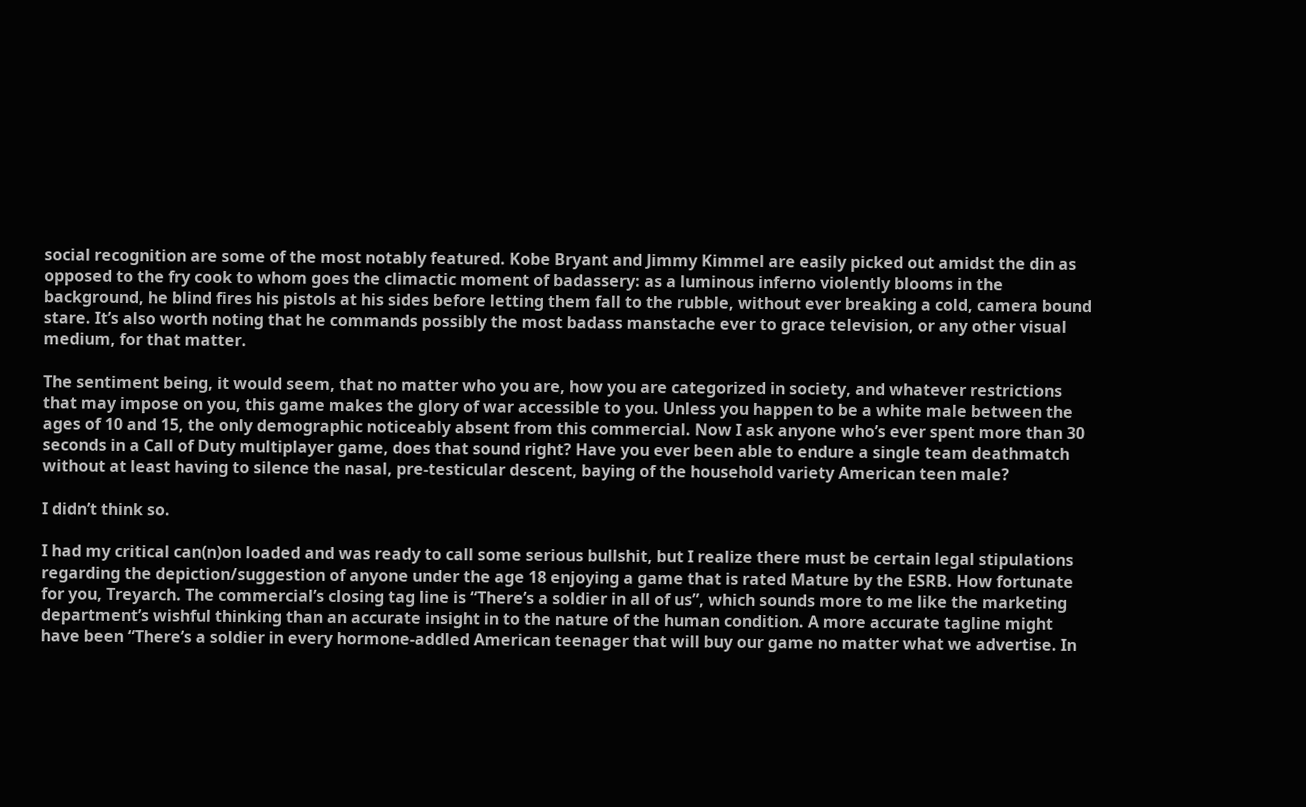social recognition are some of the most notably featured. Kobe Bryant and Jimmy Kimmel are easily picked out amidst the din as opposed to the fry cook to whom goes the climactic moment of badassery: as a luminous inferno violently blooms in the background, he blind fires his pistols at his sides before letting them fall to the rubble, without ever breaking a cold, camera bound stare. It’s also worth noting that he commands possibly the most badass manstache ever to grace television, or any other visual medium, for that matter.

The sentiment being, it would seem, that no matter who you are, how you are categorized in society, and whatever restrictions that may impose on you, this game makes the glory of war accessible to you. Unless you happen to be a white male between the ages of 10 and 15, the only demographic noticeably absent from this commercial. Now I ask anyone who’s ever spent more than 30 seconds in a Call of Duty multiplayer game, does that sound right? Have you ever been able to endure a single team deathmatch without at least having to silence the nasal, pre-testicular descent, baying of the household variety American teen male?

I didn’t think so.

I had my critical can(n)on loaded and was ready to call some serious bullshit, but I realize there must be certain legal stipulations regarding the depiction/suggestion of anyone under the age 18 enjoying a game that is rated Mature by the ESRB. How fortunate for you, Treyarch. The commercial’s closing tag line is “There’s a soldier in all of us”, which sounds more to me like the marketing department’s wishful thinking than an accurate insight in to the nature of the human condition. A more accurate tagline might have been “There’s a soldier in every hormone-addled American teenager that will buy our game no matter what we advertise. In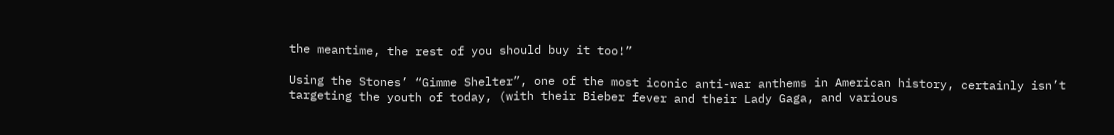the meantime, the rest of you should buy it too!”

Using the Stones’ “Gimme Shelter”, one of the most iconic anti-war anthems in American history, certainly isn’t targeting the youth of today, (with their Bieber fever and their Lady Gaga, and various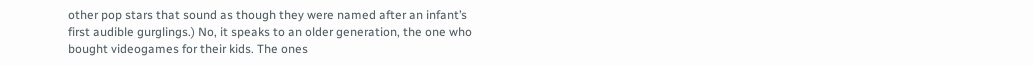other pop stars that sound as though they were named after an infant’s first audible gurglings.) No, it speaks to an older generation, the one who bought videogames for their kids. The ones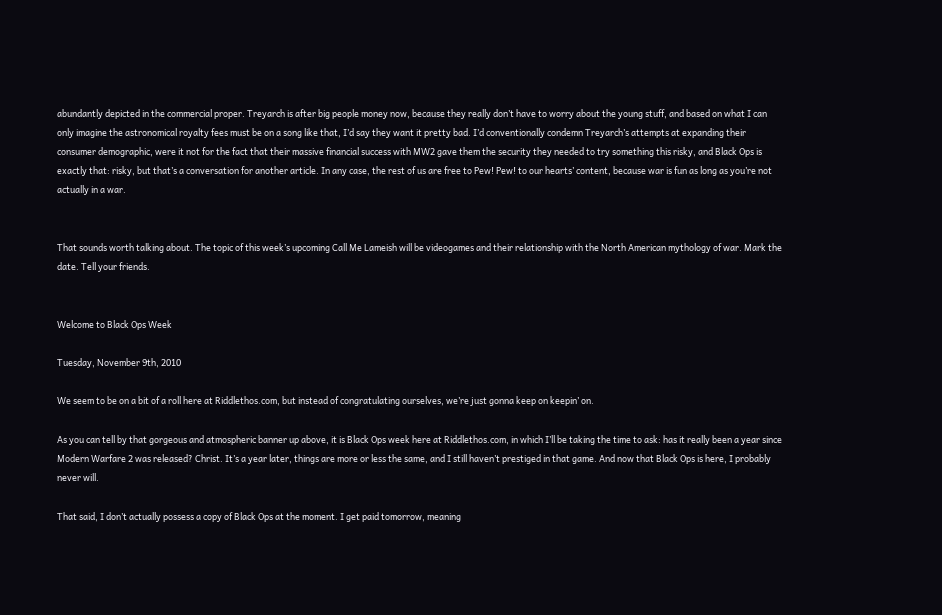abundantly depicted in the commercial proper. Treyarch is after big people money now, because they really don’t have to worry about the young stuff, and based on what I can only imagine the astronomical royalty fees must be on a song like that, I’d say they want it pretty bad. I’d conventionally condemn Treyarch’s attempts at expanding their consumer demographic, were it not for the fact that their massive financial success with MW2 gave them the security they needed to try something this risky, and Black Ops is exactly that: risky, but that’s a conversation for another article. In any case, the rest of us are free to Pew! Pew! to our hearts’ content, because war is fun as long as you’re not actually in a war.


That sounds worth talking about. The topic of this week’s upcoming Call Me Lameish will be videogames and their relationship with the North American mythology of war. Mark the date. Tell your friends.


Welcome to Black Ops Week

Tuesday, November 9th, 2010

We seem to be on a bit of a roll here at Riddlethos.com, but instead of congratulating ourselves, we’re just gonna keep on keepin’ on.

As you can tell by that gorgeous and atmospheric banner up above, it is Black Ops week here at Riddlethos.com, in which I’ll be taking the time to ask: has it really been a year since Modern Warfare 2 was released? Christ. It’s a year later, things are more or less the same, and I still haven’t prestiged in that game. And now that Black Ops is here, I probably never will.

That said, I don’t actually possess a copy of Black Ops at the moment. I get paid tomorrow, meaning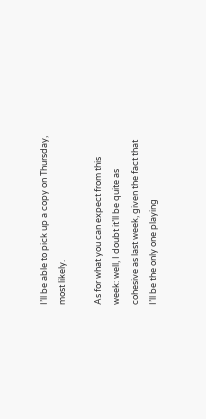I’ll be able to pick up a copy on Thursday, most likely.

As for what you can expect from this week: well, I doubt it’ll be quite as cohesive as last week, given the fact that I’ll be the only one playing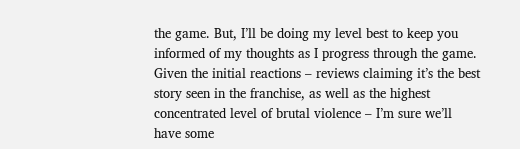the game. But, I’ll be doing my level best to keep you informed of my thoughts as I progress through the game. Given the initial reactions – reviews claiming it’s the best story seen in the franchise, as well as the highest concentrated level of brutal violence – I’m sure we’ll have some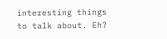interesting things to talk about. Eh?